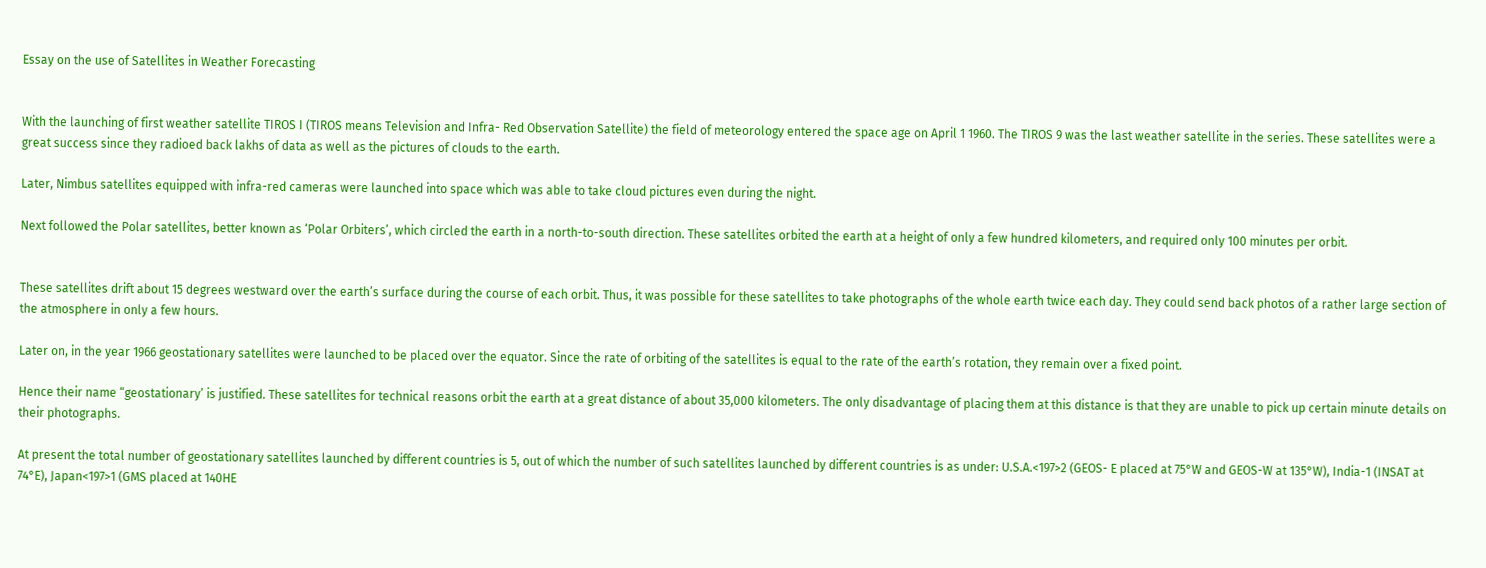Essay on the use of Satellites in Weather Forecasting


With the launching of first weather satellite TIROS I (TIROS means Television and Infra- Red Observation Satellite) the field of meteorology entered the space age on April 1 1960. The TIROS 9 was the last weather satellite in the series. These satellites were a great success since they radioed back lakhs of data as well as the pictures of clouds to the earth.

Later, Nimbus satellites equipped with infra-red cameras were launched into space which was able to take cloud pictures even during the night.

Next followed the Polar satellites, better known as ‘Polar Orbiters’, which circled the earth in a north-to-south direction. These satellites orbited the earth at a height of only a few hundred kilometers, and required only 100 minutes per orbit.


These satellites drift about 15 degrees westward over the earth’s surface during the course of each orbit. Thus, it was possible for these satellites to take photographs of the whole earth twice each day. They could send back photos of a rather large section of the atmosphere in only a few hours.

Later on, in the year 1966 geostationary satellites were launched to be placed over the equator. Since the rate of orbiting of the satellites is equal to the rate of the earth’s rotation, they remain over a fixed point.

Hence their name “geostationary’ is justified. These satellites for technical reasons orbit the earth at a great distance of about 35,000 kilometers. The only disadvantage of placing them at this distance is that they are unable to pick up certain minute details on their photographs.

At present the total number of geostationary satellites launched by different countries is 5, out of which the number of such satellites launched by different countries is as under: U.S.A.<197>2 (GEOS- E placed at 75°W and GEOS-W at 135°W), India-1 (INSAT at 74°E), Japan<197>1 (GMS placed at 140HE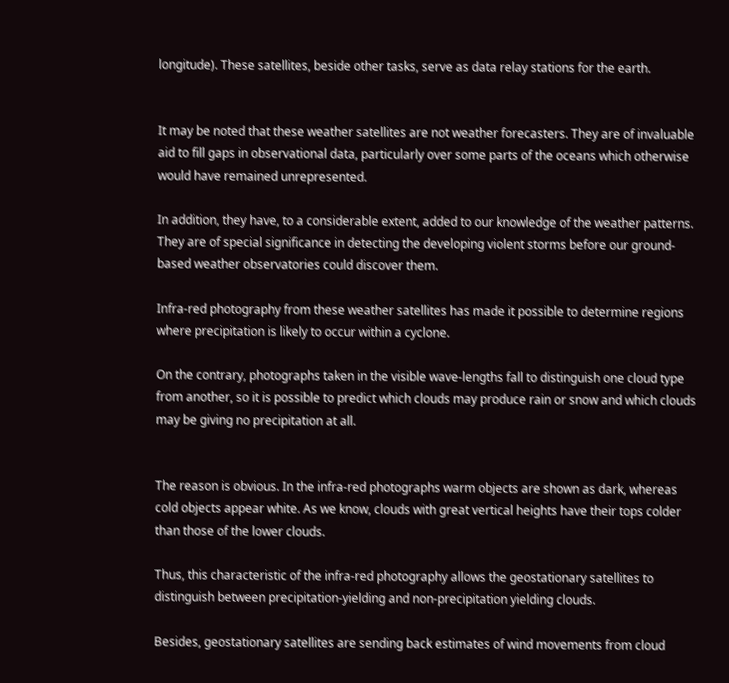longitude). These satellites, beside other tasks, serve as data relay stations for the earth.


It may be noted that these weather satellites are not weather forecasters. They are of invaluable aid to fill gaps in observational data, particularly over some parts of the oceans which otherwise would have remained unrepresented.

In addition, they have, to a considerable extent, added to our knowledge of the weather patterns. They are of special significance in detecting the developing violent storms before our ground-based weather observatories could discover them.

Infra-red photography from these weather satellites has made it possible to determine regions where precipitation is likely to occur within a cyclone.

On the contrary, photographs taken in the visible wave-lengths fall to distinguish one cloud type from another, so it is possible to predict which clouds may produce rain or snow and which clouds may be giving no precipitation at all.


The reason is obvious. In the infra-red photographs warm objects are shown as dark, whereas cold objects appear white. As we know, clouds with great vertical heights have their tops colder than those of the lower clouds.

Thus, this characteristic of the infra-red photography allows the geostationary satellites to distinguish between precipitation-yielding and non-precipitation yielding clouds.

Besides, geostationary satellites are sending back estimates of wind movements from cloud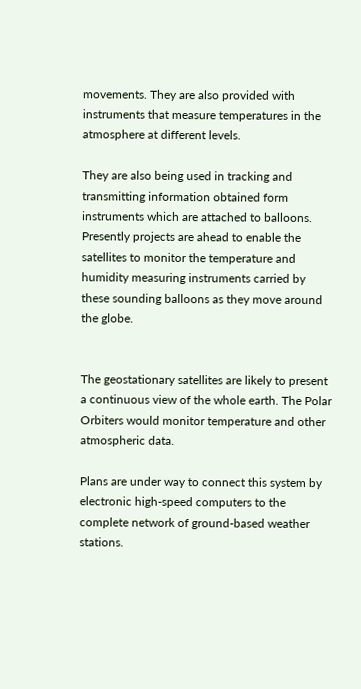movements. They are also provided with instruments that measure temperatures in the atmosphere at different levels.

They are also being used in tracking and transmitting information obtained form instruments which are attached to balloons. Presently projects are ahead to enable the satellites to monitor the temperature and humidity measuring instruments carried by these sounding balloons as they move around the globe.


The geostationary satellites are likely to present a continuous view of the whole earth. The Polar Orbiters would monitor temperature and other atmospheric data.

Plans are under way to connect this system by electronic high-speed computers to the complete network of ground-based weather stations.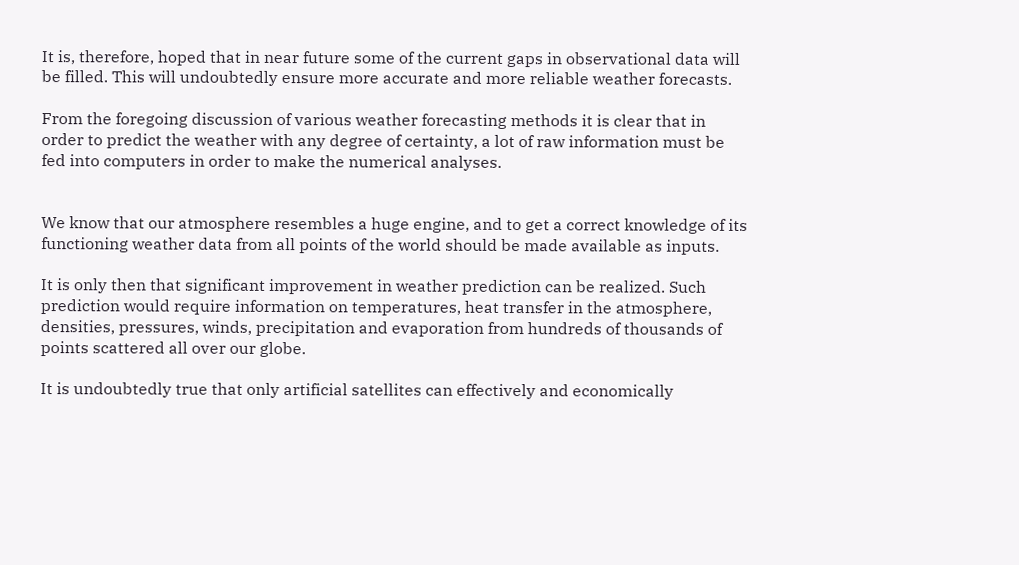It is, therefore, hoped that in near future some of the current gaps in observational data will be filled. This will undoubtedly ensure more accurate and more reliable weather forecasts.

From the foregoing discussion of various weather forecasting methods it is clear that in order to predict the weather with any degree of certainty, a lot of raw information must be fed into computers in order to make the numerical analyses.


We know that our atmosphere resembles a huge engine, and to get a correct knowledge of its functioning weather data from all points of the world should be made available as inputs.

It is only then that significant improvement in weather prediction can be realized. Such prediction would require information on temperatures, heat transfer in the atmosphere, densities, pressures, winds, precipitation and evaporation from hundreds of thousands of points scattered all over our globe.

It is undoubtedly true that only artificial satellites can effectively and economically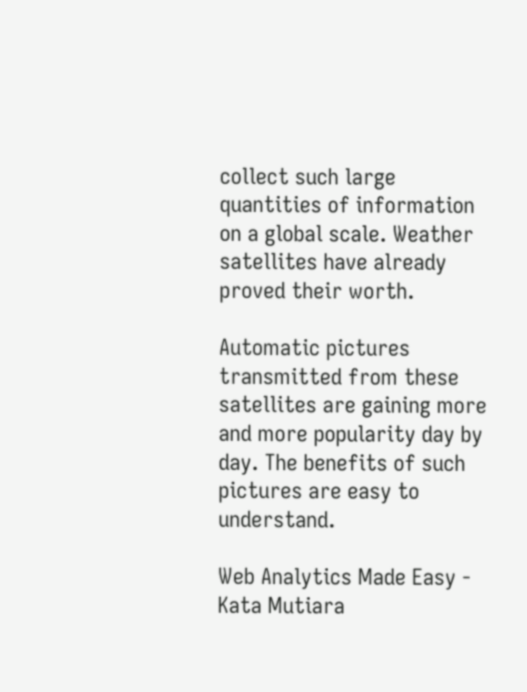collect such large quantities of information on a global scale. Weather satellites have already proved their worth.

Automatic pictures transmitted from these satellites are gaining more and more popularity day by day. The benefits of such pictures are easy to understand.

Web Analytics Made Easy -
Kata Mutiara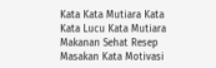Kata Kata Mutiara Kata Kata Lucu Kata Mutiara Makanan Sehat Resep Masakan Kata Motivasi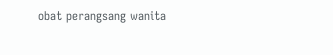obat perangsang wanita